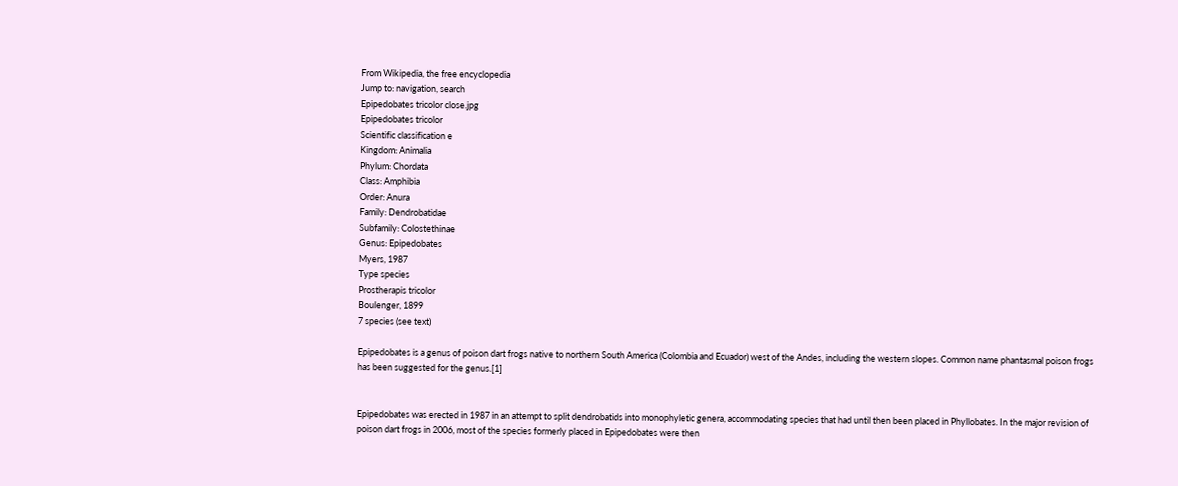From Wikipedia, the free encyclopedia
Jump to: navigation, search
Epipedobates tricolor close.jpg
Epipedobates tricolor
Scientific classification e
Kingdom: Animalia
Phylum: Chordata
Class: Amphibia
Order: Anura
Family: Dendrobatidae
Subfamily: Colostethinae
Genus: Epipedobates
Myers, 1987
Type species
Prostherapis tricolor
Boulenger, 1899
7 species (see text)

Epipedobates is a genus of poison dart frogs native to northern South America (Colombia and Ecuador) west of the Andes, including the western slopes. Common name phantasmal poison frogs has been suggested for the genus.[1]


Epipedobates was erected in 1987 in an attempt to split dendrobatids into monophyletic genera, accommodating species that had until then been placed in Phyllobates. In the major revision of poison dart frogs in 2006, most of the species formerly placed in Epipedobates were then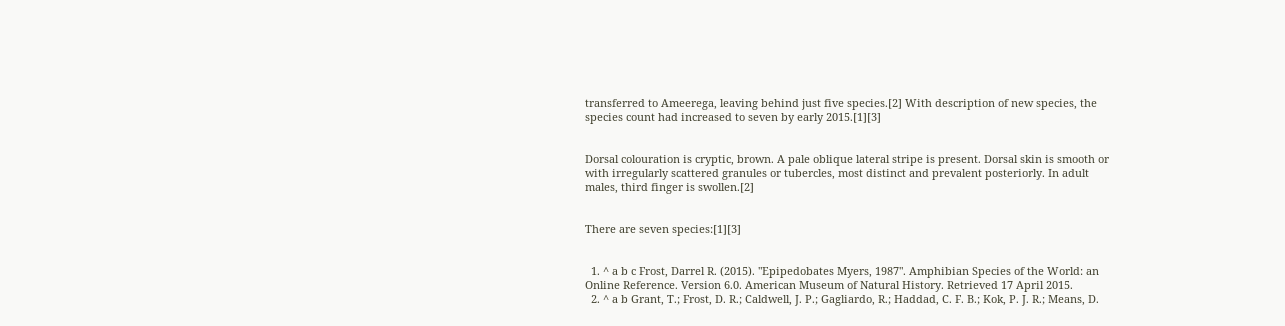transferred to Ameerega, leaving behind just five species.[2] With description of new species, the species count had increased to seven by early 2015.[1][3]


Dorsal colouration is cryptic, brown. A pale oblique lateral stripe is present. Dorsal skin is smooth or with irregularly scattered granules or tubercles, most distinct and prevalent posteriorly. In adult males, third finger is swollen.[2]


There are seven species:[1][3]


  1. ^ a b c Frost, Darrel R. (2015). "Epipedobates Myers, 1987". Amphibian Species of the World: an Online Reference. Version 6.0. American Museum of Natural History. Retrieved 17 April 2015.
  2. ^ a b Grant, T.; Frost, D. R.; Caldwell, J. P.; Gagliardo, R.; Haddad, C. F. B.; Kok, P. J. R.; Means, D.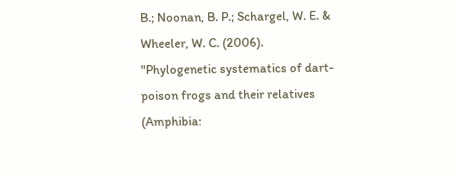B.; Noonan, B. P.; Schargel, W. E. & Wheeler, W. C. (2006). "Phylogenetic systematics of dart-poison frogs and their relatives (Amphibia: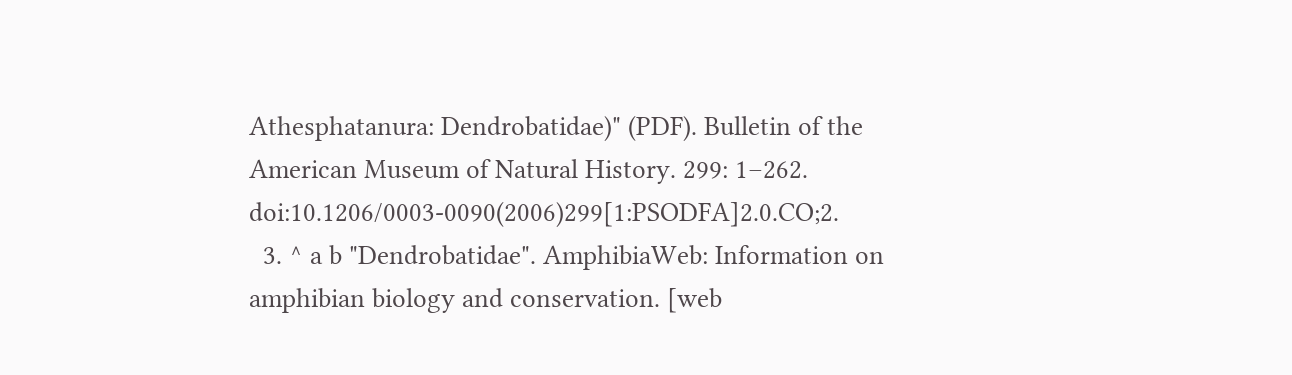Athesphatanura: Dendrobatidae)" (PDF). Bulletin of the American Museum of Natural History. 299: 1–262. doi:10.1206/0003-0090(2006)299[1:PSODFA]2.0.CO;2.
  3. ^ a b "Dendrobatidae". AmphibiaWeb: Information on amphibian biology and conservation. [web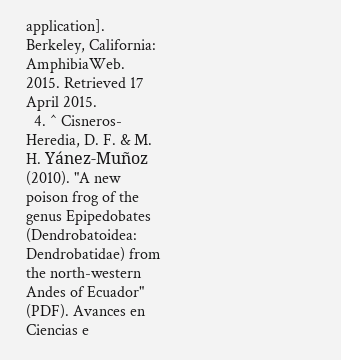application]. Berkeley, California: AmphibiaWeb. 2015. Retrieved 17 April 2015.
  4. ^ Cisneros-Heredia, D. F. & M. H. Yánez-Muñoz (2010). "A new poison frog of the genus Epipedobates (Dendrobatoidea: Dendrobatidae) from the north-western Andes of Ecuador" (PDF). Avances en Ciencias e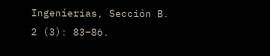Ingeníerias, Sección B. 2 (3): 83–86.